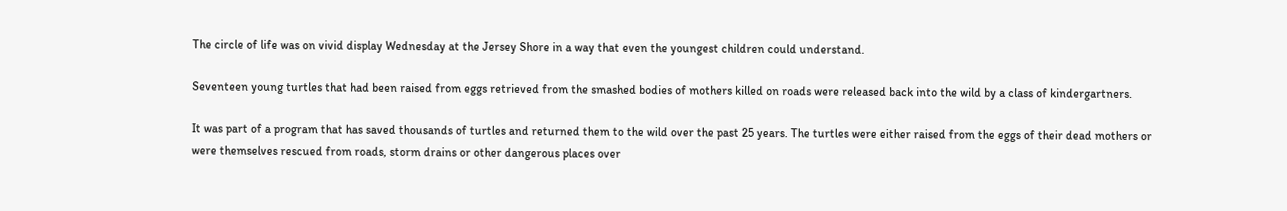The circle of life was on vivid display Wednesday at the Jersey Shore in a way that even the youngest children could understand.

Seventeen young turtles that had been raised from eggs retrieved from the smashed bodies of mothers killed on roads were released back into the wild by a class of kindergartners.

It was part of a program that has saved thousands of turtles and returned them to the wild over the past 25 years. The turtles were either raised from the eggs of their dead mothers or were themselves rescued from roads, storm drains or other dangerous places over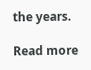the years.

Read more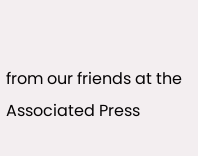from our friends at the Associated Press